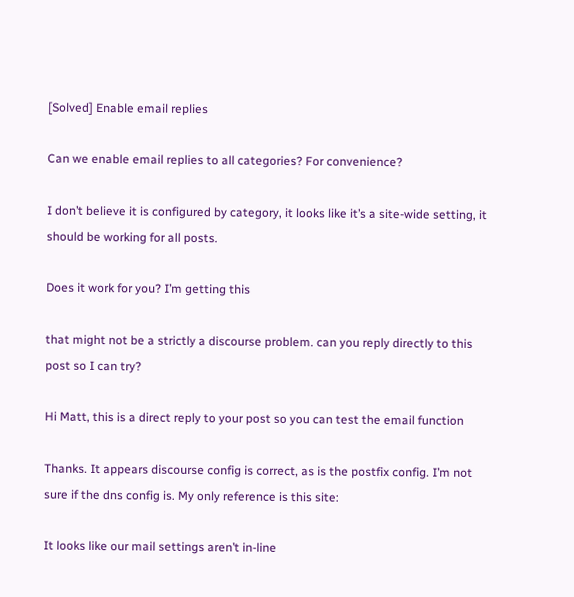[Solved] Enable email replies

Can we enable email replies to all categories? For convenience?

I don’t believe it is configured by category, it looks like it’s a site-wide setting, it should be working for all posts.

Does it work for you? I’m getting this

that might not be a strictly a discourse problem. can you reply directly to this post so I can try?

Hi Matt, this is a direct reply to your post so you can test the email function

Thanks. It appears discourse config is correct, as is the postfix config. I’m not sure if the dns config is. My only reference is this site:

It looks like our mail settings aren’t in-line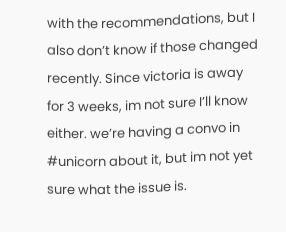with the recommendations, but I also don’t know if those changed recently. Since victoria is away for 3 weeks, im not sure I’ll know either. we’re having a convo in #unicorn about it, but im not yet sure what the issue is.